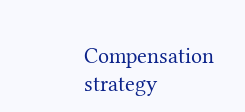Compensation strategy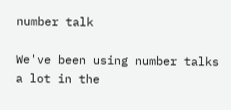number talk

We've been using number talks a lot in the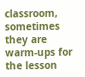classroom, sometimes they are warm-ups for the lesson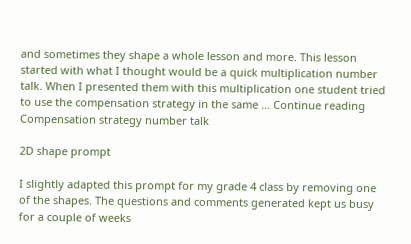and sometimes they shape a whole lesson and more. This lesson started with what I thought would be a quick multiplication number talk. When I presented them with this multiplication one student tried to use the compensation strategy in the same … Continue reading Compensation strategy number talk

2D shape prompt

I slightly adapted this prompt for my grade 4 class by removing one of the shapes. The questions and comments generated kept us busy for a couple of weeks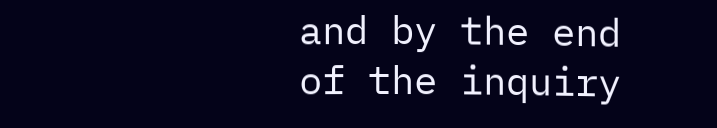and by the end of the inquiry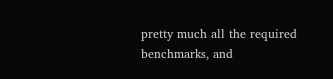pretty much all the required benchmarks, and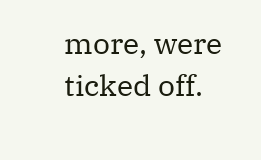more, were ticked off.